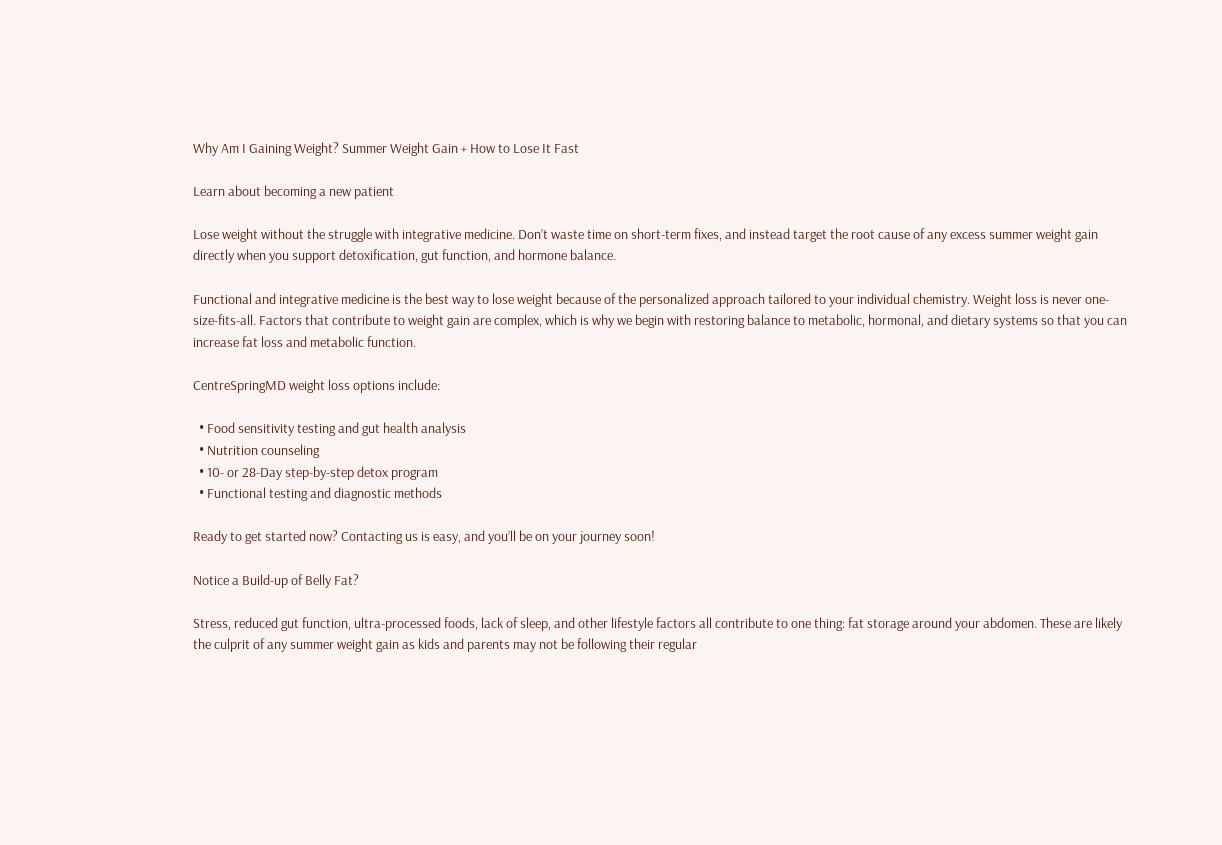Why Am I Gaining Weight? Summer Weight Gain + How to Lose It Fast

Learn about becoming a new patient

Lose weight without the struggle with integrative medicine. Don’t waste time on short-term fixes, and instead target the root cause of any excess summer weight gain directly when you support detoxification, gut function, and hormone balance.

Functional and integrative medicine is the best way to lose weight because of the personalized approach tailored to your individual chemistry. Weight loss is never one-size-fits-all. Factors that contribute to weight gain are complex, which is why we begin with restoring balance to metabolic, hormonal, and dietary systems so that you can increase fat loss and metabolic function.

CentreSpringMD weight loss options include:

  • Food sensitivity testing and gut health analysis
  • Nutrition counseling
  • 10- or 28-Day step-by-step detox program
  • Functional testing and diagnostic methods

Ready to get started now? Contacting us is easy, and you’ll be on your journey soon!

Notice a Build-up of Belly Fat?

Stress, reduced gut function, ultra-processed foods, lack of sleep, and other lifestyle factors all contribute to one thing: fat storage around your abdomen. These are likely the culprit of any summer weight gain as kids and parents may not be following their regular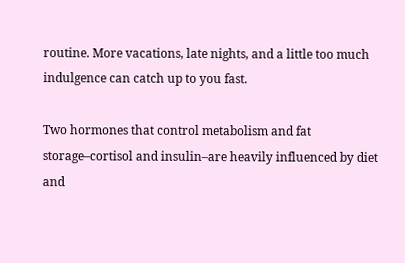routine. More vacations, late nights, and a little too much indulgence can catch up to you fast.

Two hormones that control metabolism and fat storage–cortisol and insulin–are heavily influenced by diet and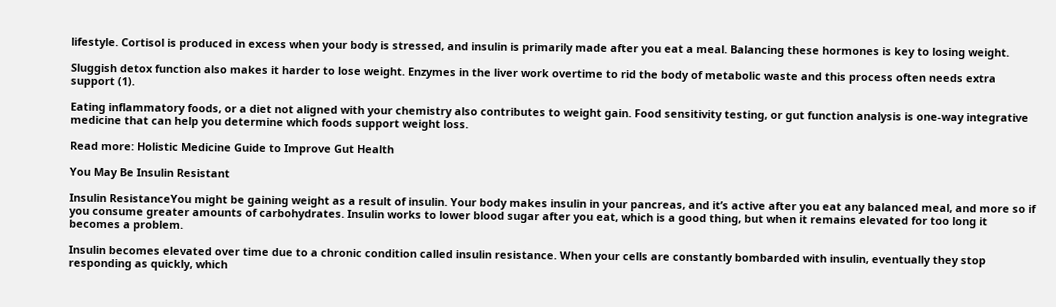lifestyle. Cortisol is produced in excess when your body is stressed, and insulin is primarily made after you eat a meal. Balancing these hormones is key to losing weight.

Sluggish detox function also makes it harder to lose weight. Enzymes in the liver work overtime to rid the body of metabolic waste and this process often needs extra support (1).

Eating inflammatory foods, or a diet not aligned with your chemistry also contributes to weight gain. Food sensitivity testing, or gut function analysis is one-way integrative medicine that can help you determine which foods support weight loss.

Read more: Holistic Medicine Guide to Improve Gut Health

You May Be Insulin Resistant

Insulin ResistanceYou might be gaining weight as a result of insulin. Your body makes insulin in your pancreas, and it’s active after you eat any balanced meal, and more so if you consume greater amounts of carbohydrates. Insulin works to lower blood sugar after you eat, which is a good thing, but when it remains elevated for too long it becomes a problem.

Insulin becomes elevated over time due to a chronic condition called insulin resistance. When your cells are constantly bombarded with insulin, eventually they stop responding as quickly, which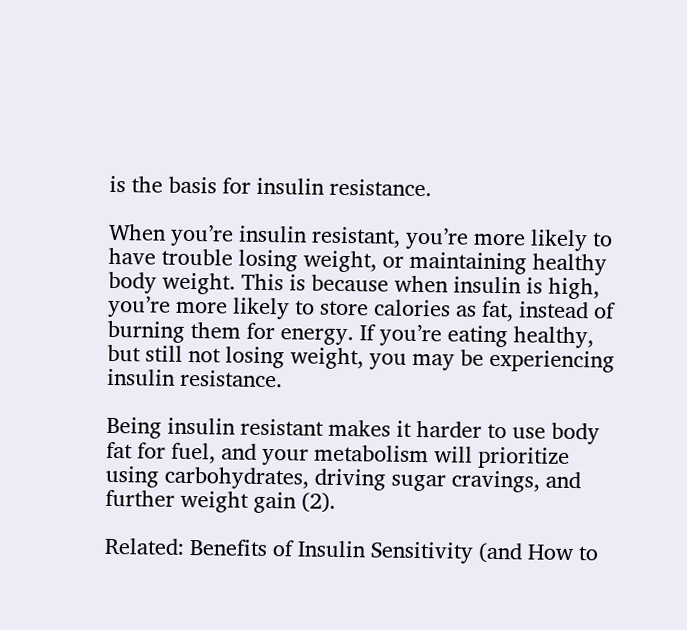is the basis for insulin resistance.

When you’re insulin resistant, you’re more likely to have trouble losing weight, or maintaining healthy body weight. This is because when insulin is high, you’re more likely to store calories as fat, instead of burning them for energy. If you’re eating healthy, but still not losing weight, you may be experiencing insulin resistance.

Being insulin resistant makes it harder to use body fat for fuel, and your metabolism will prioritize using carbohydrates, driving sugar cravings, and further weight gain (2).

Related: Benefits of Insulin Sensitivity (and How to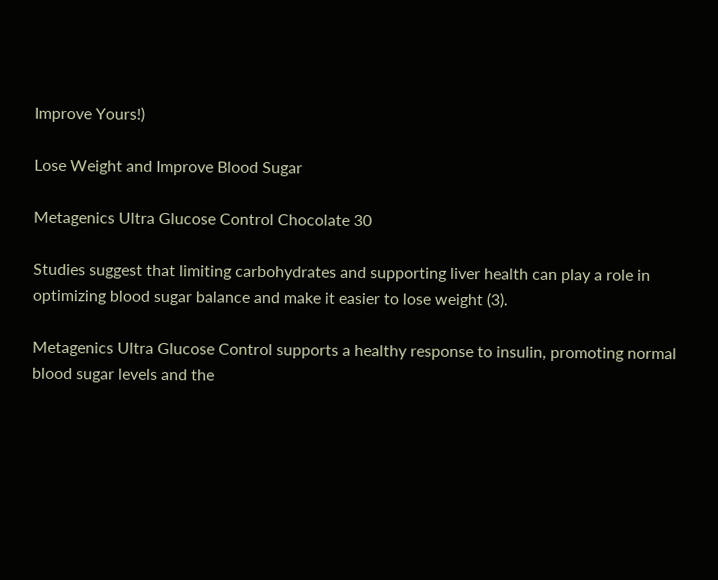Improve Yours!)

Lose Weight and Improve Blood Sugar

Metagenics Ultra Glucose Control Chocolate 30

Studies suggest that limiting carbohydrates and supporting liver health can play a role in optimizing blood sugar balance and make it easier to lose weight (3).

Metagenics Ultra Glucose Control supports a healthy response to insulin, promoting normal blood sugar levels and the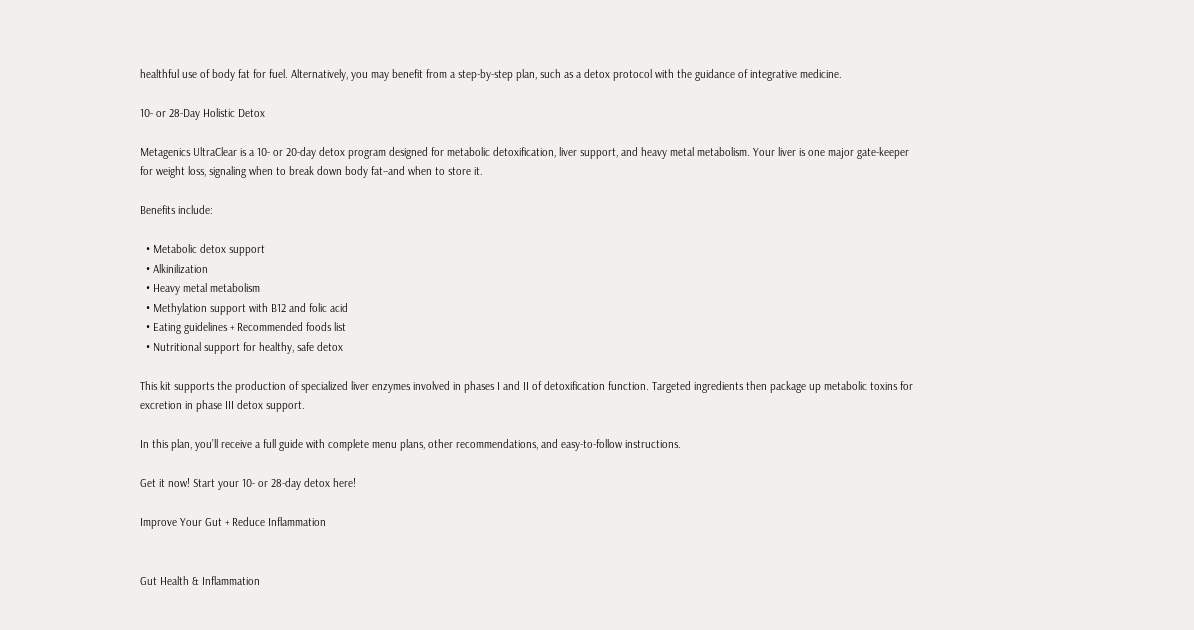healthful use of body fat for fuel. Alternatively, you may benefit from a step-by-step plan, such as a detox protocol with the guidance of integrative medicine.

10- or 28-Day Holistic Detox

Metagenics UltraClear is a 10- or 20-day detox program designed for metabolic detoxification, liver support, and heavy metal metabolism. Your liver is one major gate-keeper for weight loss, signaling when to break down body fat–and when to store it.

Benefits include:

  • Metabolic detox support
  • Alkinilization
  • Heavy metal metabolism
  • Methylation support with B12 and folic acid
  • Eating guidelines + Recommended foods list
  • Nutritional support for healthy, safe detox

This kit supports the production of specialized liver enzymes involved in phases I and II of detoxification function. Targeted ingredients then package up metabolic toxins for excretion in phase III detox support.

In this plan, you’ll receive a full guide with complete menu plans, other recommendations, and easy-to-follow instructions.

Get it now! Start your 10- or 28-day detox here!

Improve Your Gut + Reduce Inflammation


Gut Health & Inflammation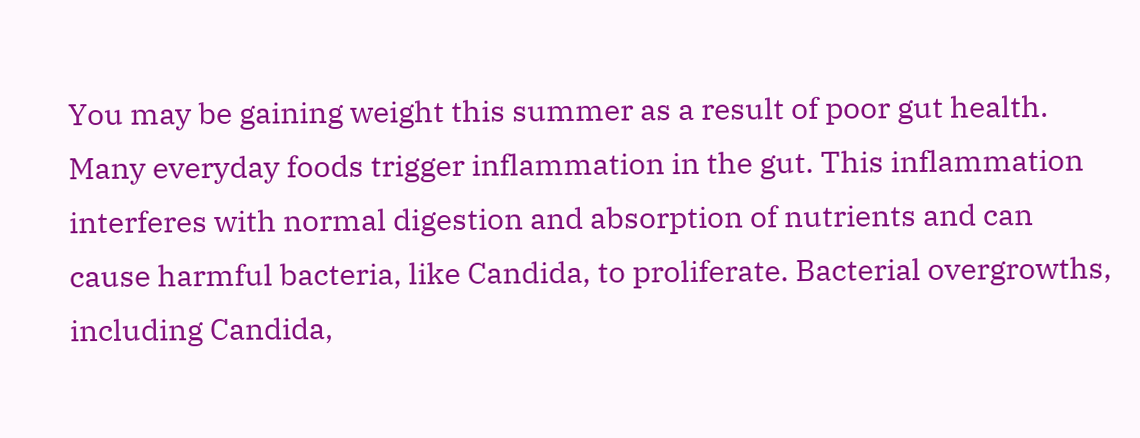You may be gaining weight this summer as a result of poor gut health. Many everyday foods trigger inflammation in the gut. This inflammation interferes with normal digestion and absorption of nutrients and can cause harmful bacteria, like Candida, to proliferate. Bacterial overgrowths, including Candida,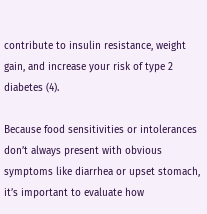contribute to insulin resistance, weight gain, and increase your risk of type 2 diabetes (4).

Because food sensitivities or intolerances don’t always present with obvious symptoms like diarrhea or upset stomach, it’s important to evaluate how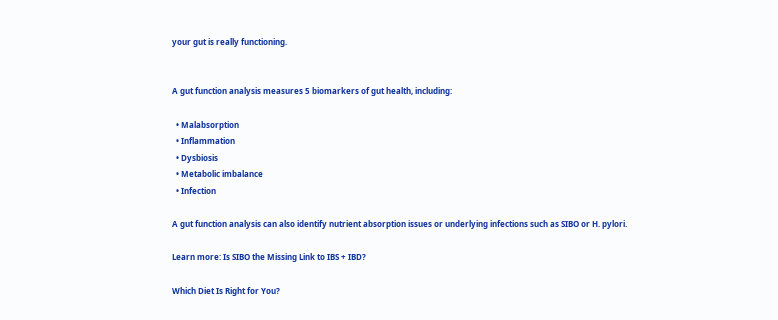your gut is really functioning.


A gut function analysis measures 5 biomarkers of gut health, including:

  • Malabsorption
  • Inflammation
  • Dysbiosis
  • Metabolic imbalance
  • Infection

A gut function analysis can also identify nutrient absorption issues or underlying infections such as SIBO or H. pylori.

Learn more: Is SIBO the Missing Link to IBS + IBD?

Which Diet Is Right for You?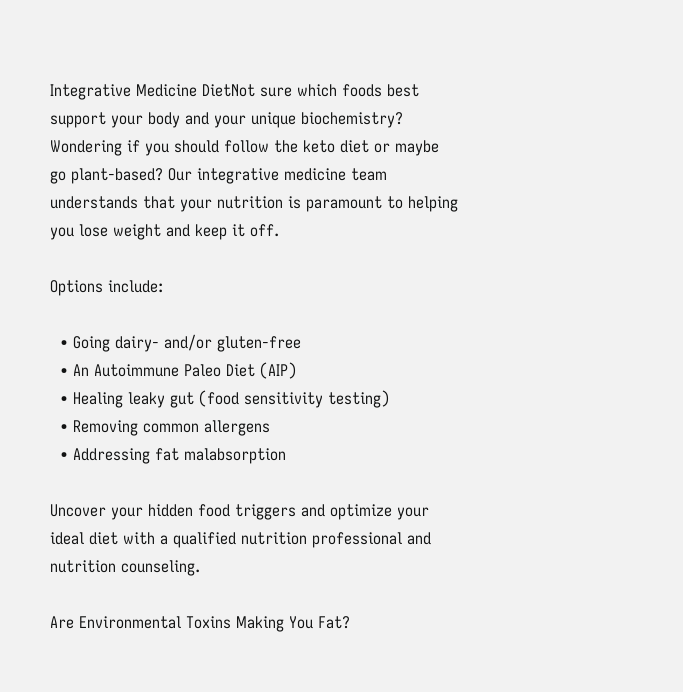Integrative Medicine DietNot sure which foods best support your body and your unique biochemistry? Wondering if you should follow the keto diet or maybe go plant-based? Our integrative medicine team understands that your nutrition is paramount to helping you lose weight and keep it off.

Options include:

  • Going dairy- and/or gluten-free
  • An Autoimmune Paleo Diet (AIP)
  • Healing leaky gut (food sensitivity testing)
  • Removing common allergens
  • Addressing fat malabsorption

Uncover your hidden food triggers and optimize your ideal diet with a qualified nutrition professional and nutrition counseling.

Are Environmental Toxins Making You Fat?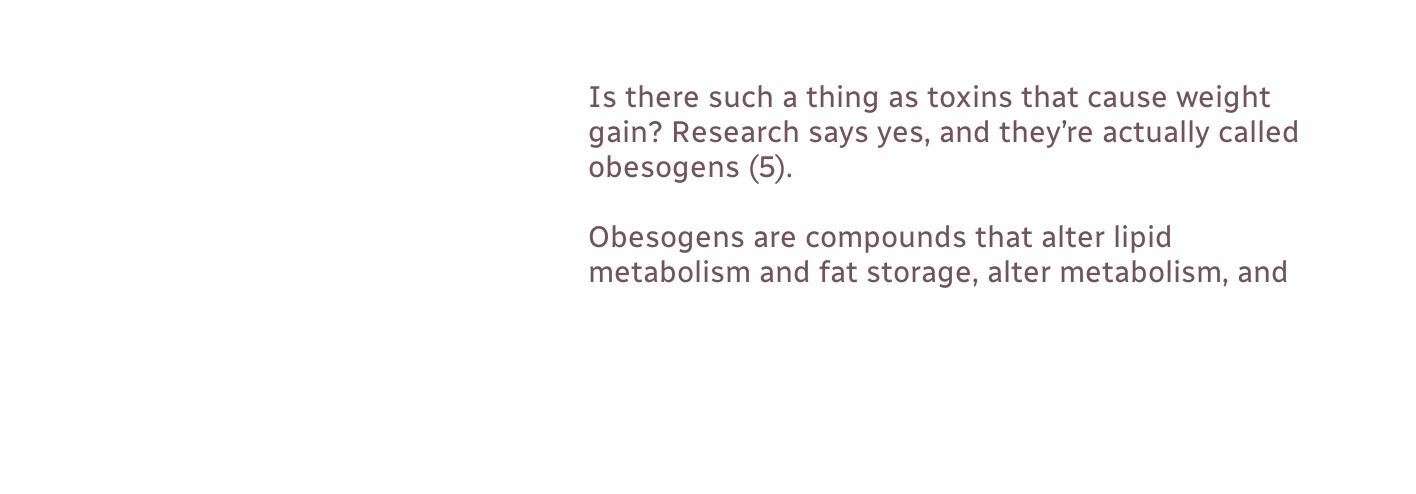Is there such a thing as toxins that cause weight gain? Research says yes, and they’re actually called obesogens (5).

Obesogens are compounds that alter lipid metabolism and fat storage, alter metabolism, and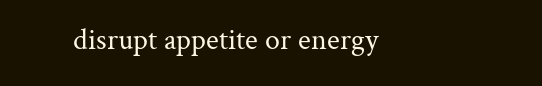disrupt appetite or energy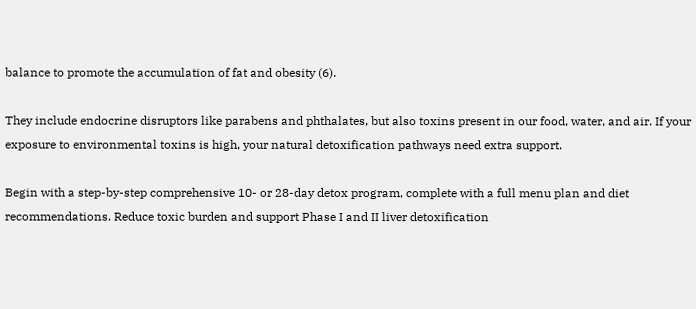balance to promote the accumulation of fat and obesity (6).

They include endocrine disruptors like parabens and phthalates, but also toxins present in our food, water, and air. If your exposure to environmental toxins is high, your natural detoxification pathways need extra support.

Begin with a step-by-step comprehensive 10- or 28-day detox program, complete with a full menu plan and diet recommendations. Reduce toxic burden and support Phase I and II liver detoxification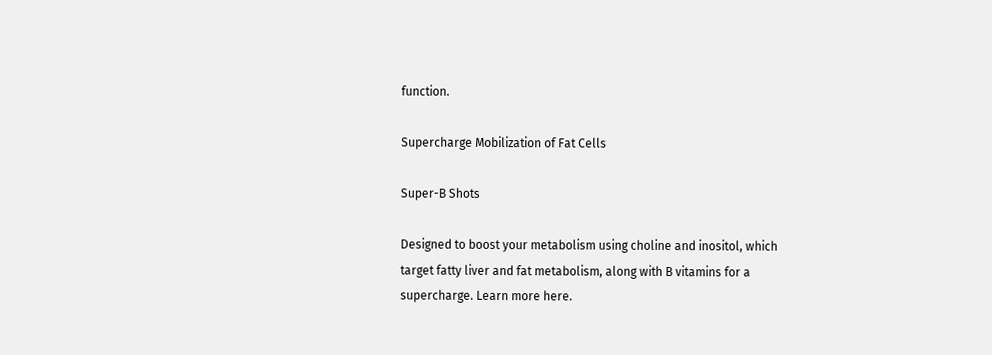function.

Supercharge Mobilization of Fat Cells

Super-B Shots

Designed to boost your metabolism using choline and inositol, which target fatty liver and fat metabolism, along with B vitamins for a supercharge. Learn more here.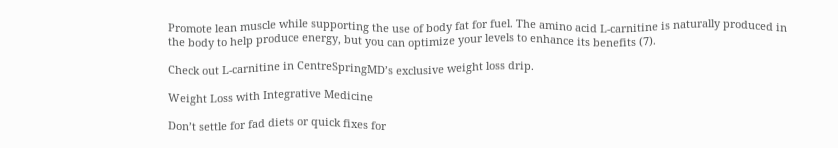Promote lean muscle while supporting the use of body fat for fuel. The amino acid L-carnitine is naturally produced in the body to help produce energy, but you can optimize your levels to enhance its benefits (7).

Check out L-carnitine in CentreSpringMD’s exclusive weight loss drip.

Weight Loss with Integrative Medicine

Don’t settle for fad diets or quick fixes for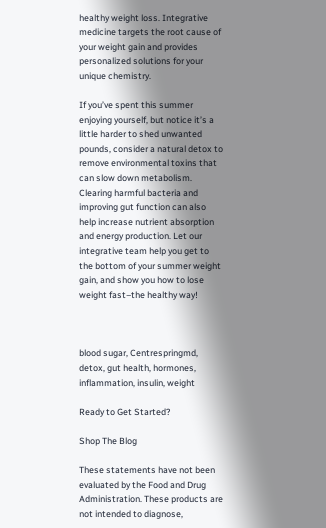healthy weight loss. Integrative medicine targets the root cause of your weight gain and provides personalized solutions for your unique chemistry.

If you’ve spent this summer enjoying yourself, but notice it’s a little harder to shed unwanted pounds, consider a natural detox to remove environmental toxins that can slow down metabolism. Clearing harmful bacteria and improving gut function can also help increase nutrient absorption and energy production. Let our integrative team help you get to the bottom of your summer weight gain, and show you how to lose weight fast–the healthy way!



blood sugar, Centrespringmd, detox, gut health, hormones, inflammation, insulin, weight

Ready to Get Started?

Shop The Blog

These statements have not been evaluated by the Food and Drug Administration. These products are not intended to diagnose,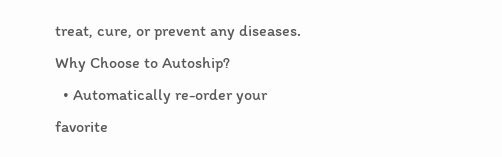treat, cure, or prevent any diseases.
Why Choose to Autoship?
  • Automatically re-order your favorite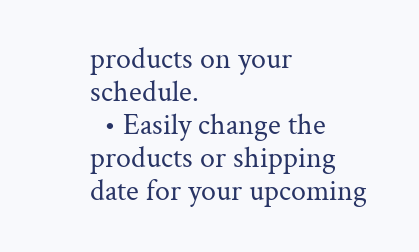products on your schedule.
  • Easily change the products or shipping date for your upcoming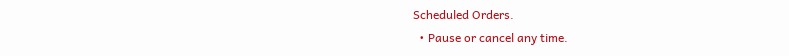Scheduled Orders.
  • Pause or cancel any time.